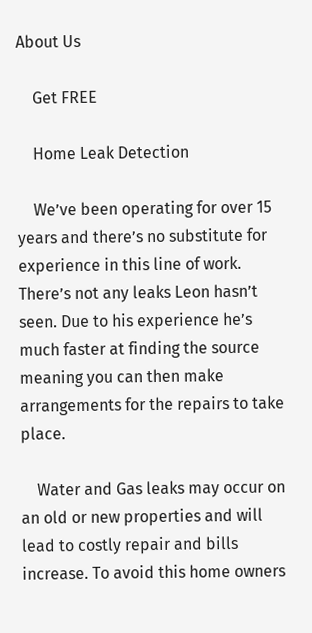About Us

    Get FREE

    Home Leak Detection

    We’ve been operating for over 15 years and there’s no substitute for experience in this line of work. There’s not any leaks Leon hasn’t seen. Due to his experience he’s much faster at finding the source meaning you can then make arrangements for the repairs to take place.

    Water and Gas leaks may occur on an old or new properties and will lead to costly repair and bills increase. To avoid this home owners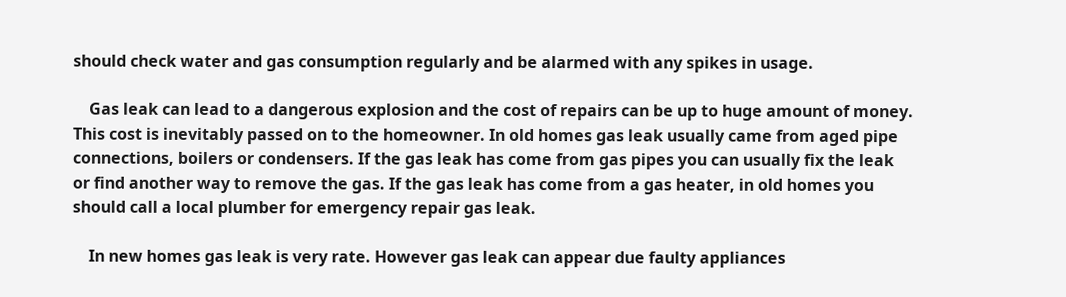should check water and gas consumption regularly and be alarmed with any spikes in usage.

    Gas leak can lead to a dangerous explosion and the cost of repairs can be up to huge amount of money. This cost is inevitably passed on to the homeowner. In old homes gas leak usually came from aged pipe connections, boilers or condensers. If the gas leak has come from gas pipes you can usually fix the leak or find another way to remove the gas. If the gas leak has come from a gas heater, in old homes you should call a local plumber for emergency repair gas leak.

    In new homes gas leak is very rate. However gas leak can appear due faulty appliances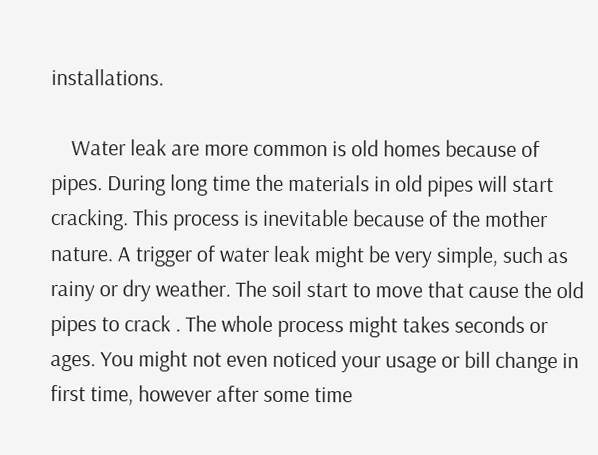installations.

    Water leak are more common is old homes because of pipes. During long time the materials in old pipes will start cracking. This process is inevitable because of the mother nature. A trigger of water leak might be very simple, such as rainy or dry weather. The soil start to move that cause the old pipes to crack . The whole process might takes seconds or ages. You might not even noticed your usage or bill change in first time, however after some time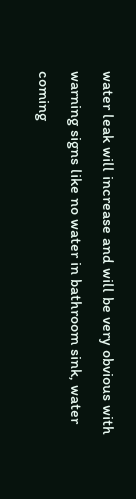water leak will increase and will be very obvious with warning signs like no water in bathroom sink, water coming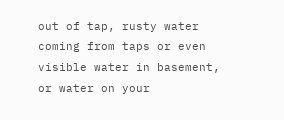out of tap, rusty water coming from taps or even visible water in basement, or water on your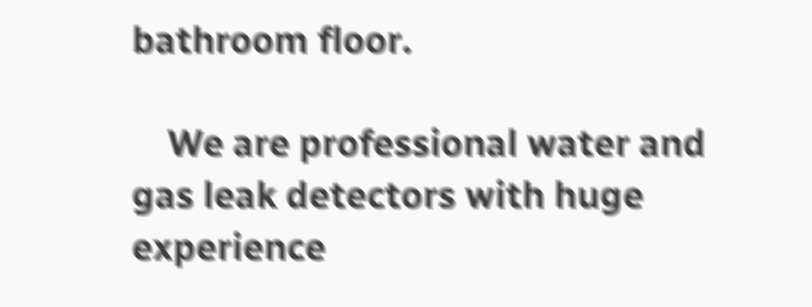bathroom floor.

    We are professional water and gas leak detectors with huge experience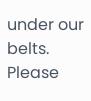under our belts. Please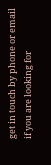get in touch by phone or email if you are looking for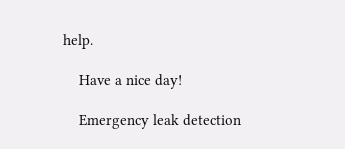help.

    Have a nice day!

    Emergency leak detection